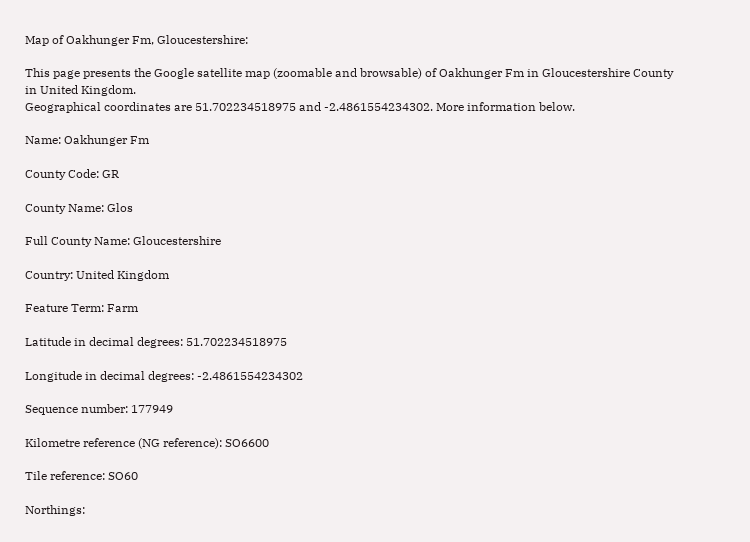Map of Oakhunger Fm, Gloucestershire:

This page presents the Google satellite map (zoomable and browsable) of Oakhunger Fm in Gloucestershire County in United Kingdom.
Geographical coordinates are 51.702234518975 and -2.4861554234302. More information below.

Name: Oakhunger Fm

County Code: GR

County Name: Glos

Full County Name: Gloucestershire

Country: United Kingdom

Feature Term: Farm

Latitude in decimal degrees: 51.702234518975

Longitude in decimal degrees: -2.4861554234302

Sequence number: 177949

Kilometre reference (NG reference): SO6600

Tile reference: SO60

Northings: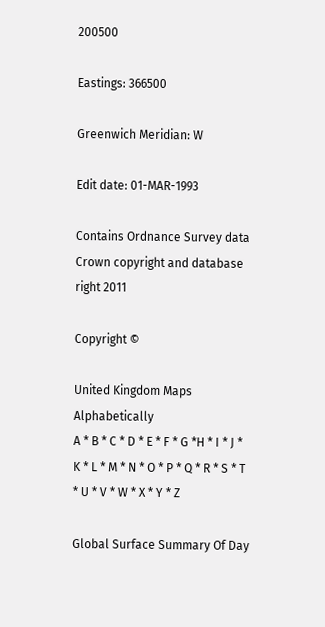200500

Eastings: 366500

Greenwich Meridian: W

Edit date: 01-MAR-1993

Contains Ordnance Survey data Crown copyright and database right 2011

Copyright ©

United Kingdom Maps Alphabetically
A * B * C * D * E * F * G *H * I * J * K * L * M * N * O * P * Q * R * S * T * U * V * W * X * Y * Z

Global Surface Summary Of Day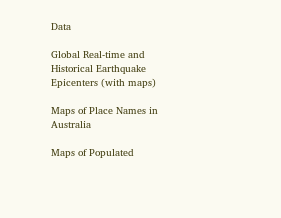Data

Global Real-time and Historical Earthquake Epicenters (with maps)

Maps of Place Names in Australia

Maps of Populated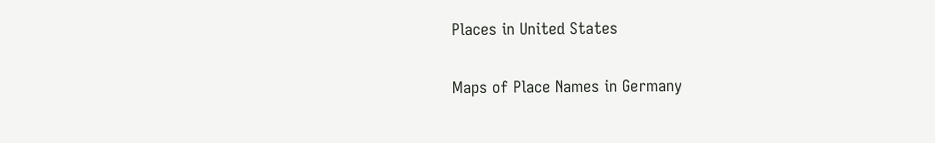Places in United States

Maps of Place Names in Germany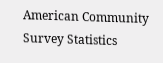American Community Survey Statistics